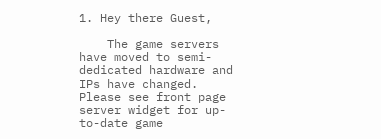1. Hey there Guest,

    The game servers have moved to semi-dedicated hardware and IPs have changed. Please see front page server widget for up-to-date game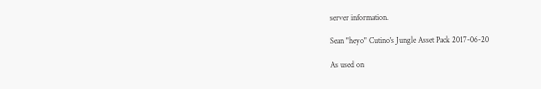server information.

Sean "heyo" Cutino's Jungle Asset Pack 2017-06-20

As used on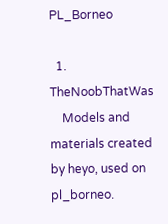PL_Borneo

  1. TheNoobThatWas
    Models and materials created by heyo, used on pl_borneo.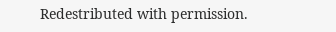Redestributed with permission.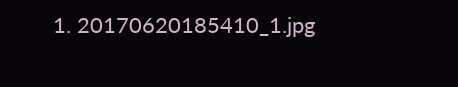1. 20170620185410_1.jpg